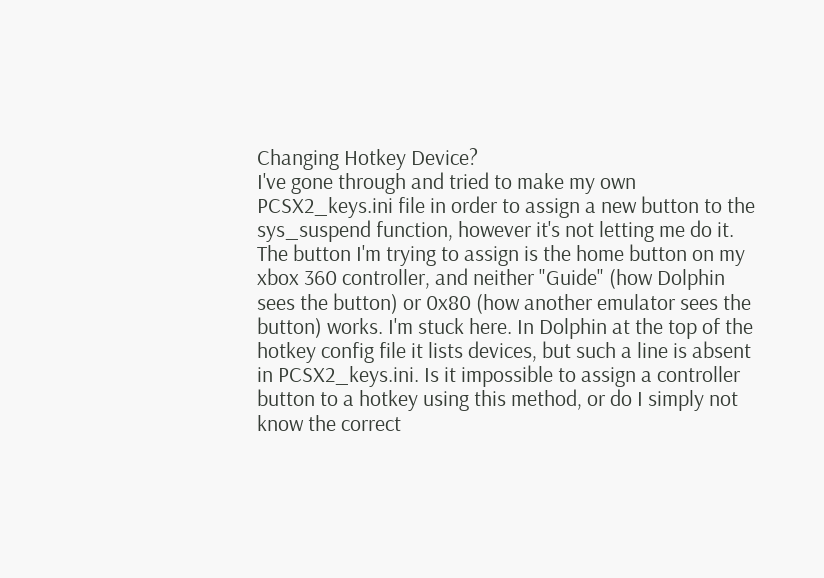Changing Hotkey Device?
I've gone through and tried to make my own PCSX2_keys.ini file in order to assign a new button to the sys_suspend function, however it's not letting me do it. The button I'm trying to assign is the home button on my xbox 360 controller, and neither "Guide" (how Dolphin sees the button) or 0x80 (how another emulator sees the button) works. I'm stuck here. In Dolphin at the top of the hotkey config file it lists devices, but such a line is absent in PCSX2_keys.ini. Is it impossible to assign a controller button to a hotkey using this method, or do I simply not know the correct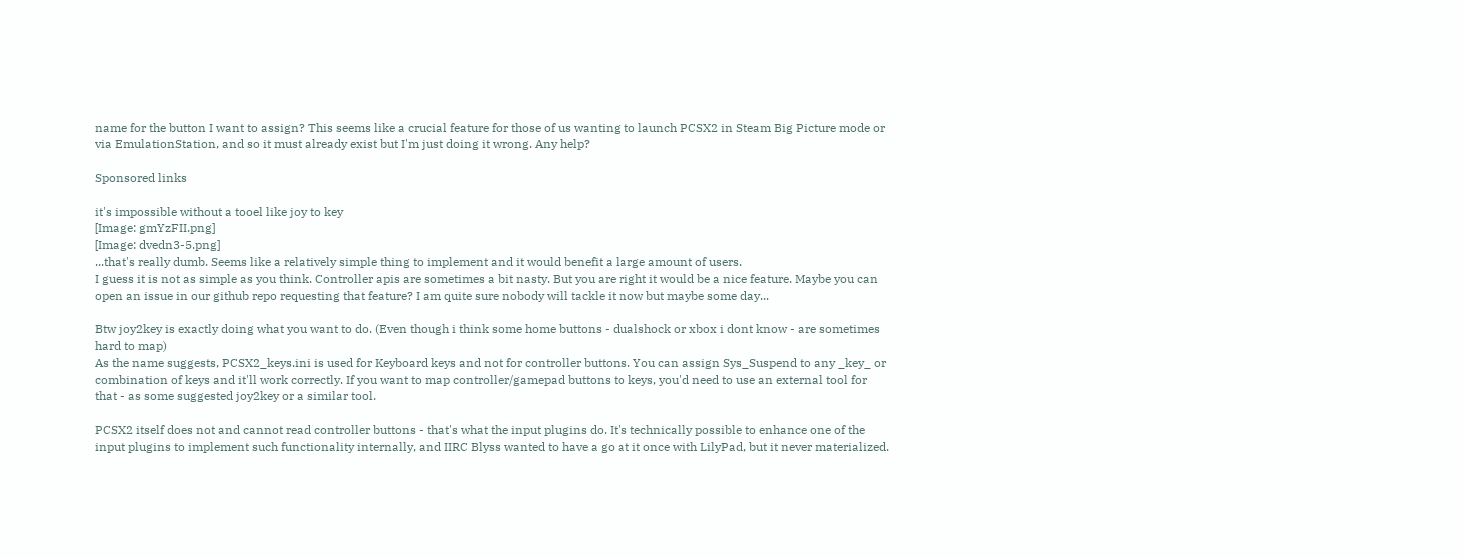name for the button I want to assign? This seems like a crucial feature for those of us wanting to launch PCSX2 in Steam Big Picture mode or via EmulationStation, and so it must already exist but I'm just doing it wrong. Any help?

Sponsored links

it's impossible without a tooel like joy to key
[Image: gmYzFII.png]
[Image: dvedn3-5.png]
...that's really dumb. Seems like a relatively simple thing to implement and it would benefit a large amount of users.
I guess it is not as simple as you think. Controller apis are sometimes a bit nasty. But you are right it would be a nice feature. Maybe you can open an issue in our github repo requesting that feature? I am quite sure nobody will tackle it now but maybe some day...

Btw joy2key is exactly doing what you want to do. (Even though i think some home buttons - dualshock or xbox i dont know - are sometimes hard to map)
As the name suggests, PCSX2_keys.ini is used for Keyboard keys and not for controller buttons. You can assign Sys_Suspend to any _key_ or combination of keys and it'll work correctly. If you want to map controller/gamepad buttons to keys, you'd need to use an external tool for that - as some suggested joy2key or a similar tool.

PCSX2 itself does not and cannot read controller buttons - that's what the input plugins do. It's technically possible to enhance one of the input plugins to implement such functionality internally, and IIRC Blyss wanted to have a go at it once with LilyPad, but it never materialized.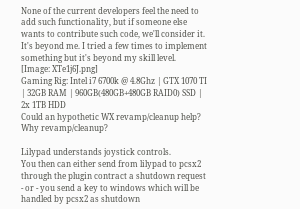None of the current developers feel the need to add such functionality, but if someone else wants to contribute such code, we'll consider it.
It's beyond me. I tried a few times to implement something but it's beyond my skill level.
[Image: XTe1j6J.png]
Gaming Rig: Intel i7 6700k @ 4.8Ghz | GTX 1070 TI | 32GB RAM | 960GB(480GB+480GB RAID0) SSD | 2x 1TB HDD
Could an hypothetic WX revamp/cleanup help?
Why revamp/cleanup?

Lilypad understands joystick controls.
You then can either send from lilypad to pcsx2 through the plugin contract a shutdown request - or - you send a key to windows which will be handled by pcsx2 as shutdown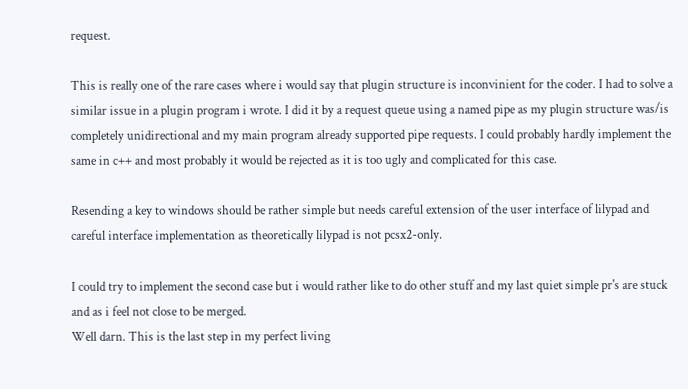request.

This is really one of the rare cases where i would say that plugin structure is inconvinient for the coder. I had to solve a similar issue in a plugin program i wrote. I did it by a request queue using a named pipe as my plugin structure was/is completely unidirectional and my main program already supported pipe requests. I could probably hardly implement the same in c++ and most probably it would be rejected as it is too ugly and complicated for this case.

Resending a key to windows should be rather simple but needs careful extension of the user interface of lilypad and careful interface implementation as theoretically lilypad is not pcsx2-only.

I could try to implement the second case but i would rather like to do other stuff and my last quiet simple pr's are stuck and as i feel not close to be merged.
Well darn. This is the last step in my perfect living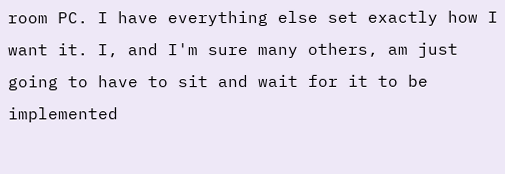room PC. I have everything else set exactly how I want it. I, and I'm sure many others, am just going to have to sit and wait for it to be implemented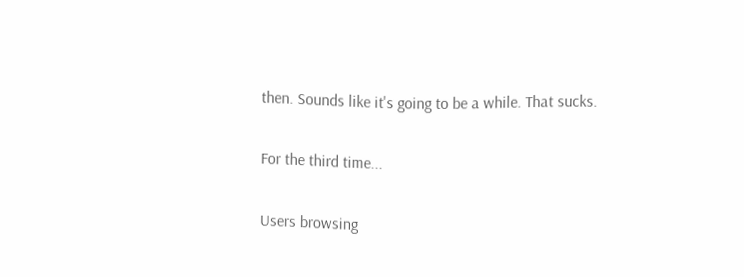then. Sounds like it's going to be a while. That sucks.

For the third time...

Users browsing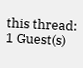this thread: 1 Guest(s)